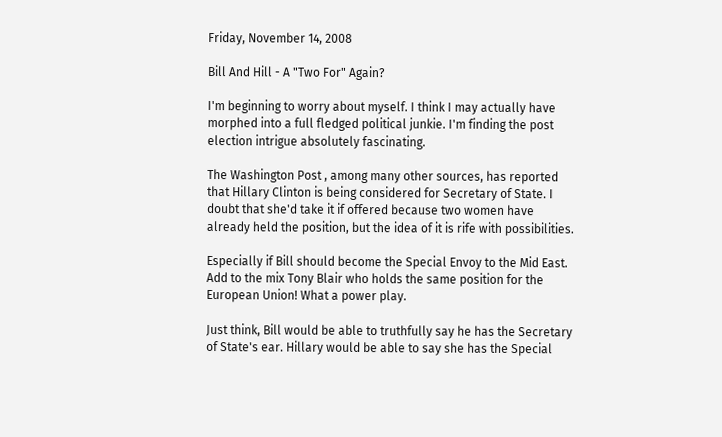Friday, November 14, 2008

Bill And Hill - A "Two For" Again?

I'm beginning to worry about myself. I think I may actually have morphed into a full fledged political junkie. I'm finding the post election intrigue absolutely fascinating.

The Washington Post , among many other sources, has reported that Hillary Clinton is being considered for Secretary of State. I doubt that she'd take it if offered because two women have already held the position, but the idea of it is rife with possibilities.

Especially if Bill should become the Special Envoy to the Mid East. Add to the mix Tony Blair who holds the same position for the European Union! What a power play.

Just think, Bill would be able to truthfully say he has the Secretary of State's ear. Hillary would be able to say she has the Special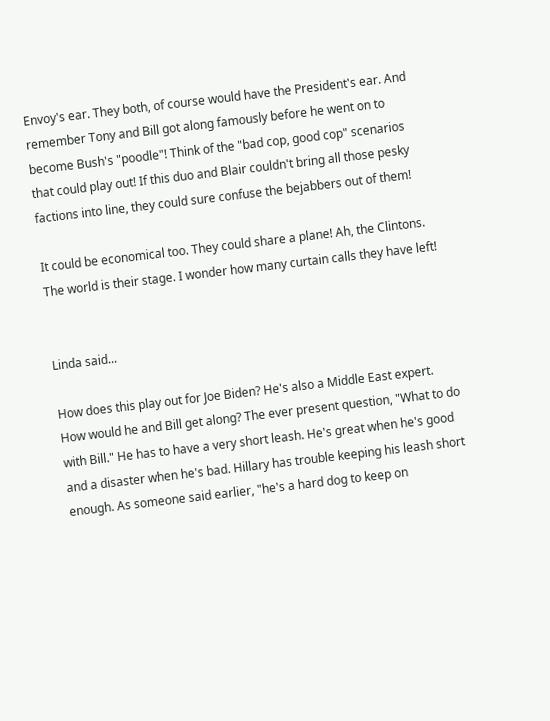Envoy's ear. They both, of course would have the President's ear. And remember Tony and Bill got along famously before he went on to become Bush's "poodle"! Think of the "bad cop, good cop" scenarios that could play out! If this duo and Blair couldn't bring all those pesky factions into line, they could sure confuse the bejabbers out of them!

It could be economical too. They could share a plane! Ah, the Clintons. The world is their stage. I wonder how many curtain calls they have left!


Linda said...

How does this play out for Joe Biden? He's also a Middle East expert. How would he and Bill get along? The ever present question, "What to do with Bill." He has to have a very short leash. He's great when he's good and a disaster when he's bad. Hillary has trouble keeping his leash short enough. As someone said earlier, "he's a hard dog to keep on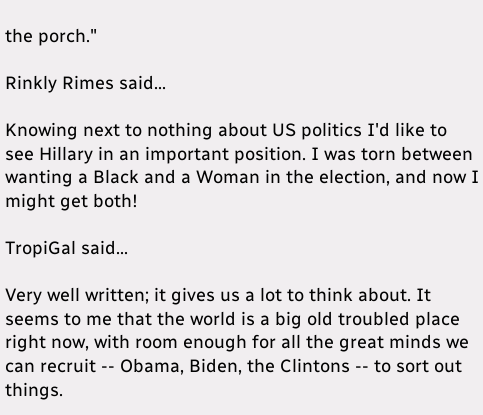the porch."

Rinkly Rimes said...

Knowing next to nothing about US politics I'd like to see Hillary in an important position. I was torn between wanting a Black and a Woman in the election, and now I might get both!

TropiGal said...

Very well written; it gives us a lot to think about. It seems to me that the world is a big old troubled place right now, with room enough for all the great minds we can recruit -- Obama, Biden, the Clintons -- to sort out things.